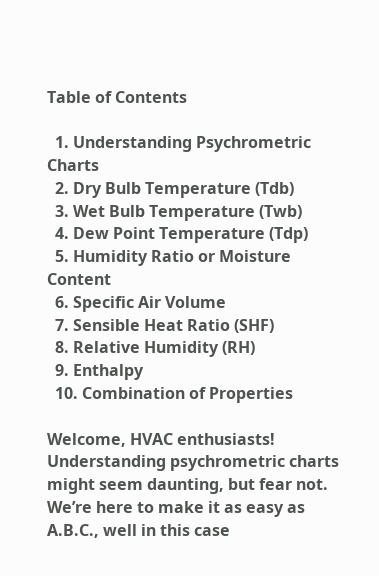Table of Contents

  1. Understanding Psychrometric Charts
  2. Dry Bulb Temperature (Tdb)
  3. Wet Bulb Temperature (Twb)
  4. Dew Point Temperature (Tdp)
  5. Humidity Ratio or Moisture Content
  6. Specific Air Volume
  7. Sensible Heat Ratio (SHF)
  8. Relative Humidity (RH)
  9. Enthalpy
  10. Combination of Properties

Welcome, HVAC enthusiasts! Understanding psychrometric charts might seem daunting, but fear not. We’re here to make it as easy as A.B.C., well in this case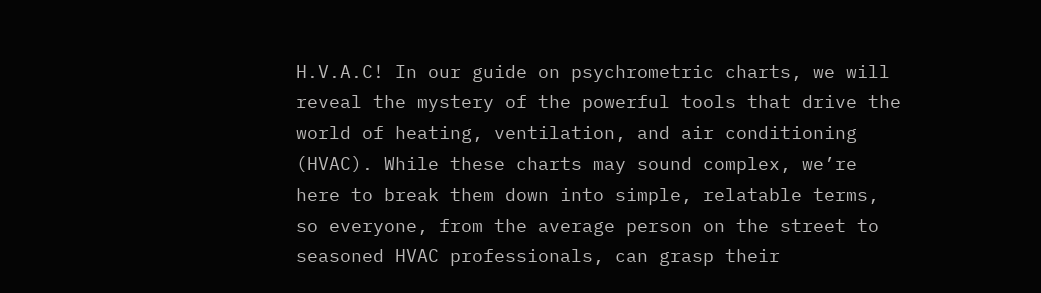H.V.A.C! In our guide on psychrometric charts, we will reveal the mystery of the powerful tools that drive the world of heating, ventilation, and air conditioning (HVAC). While these charts may sound complex, we’re here to break them down into simple, relatable terms, so everyone, from the average person on the street to seasoned HVAC professionals, can grasp their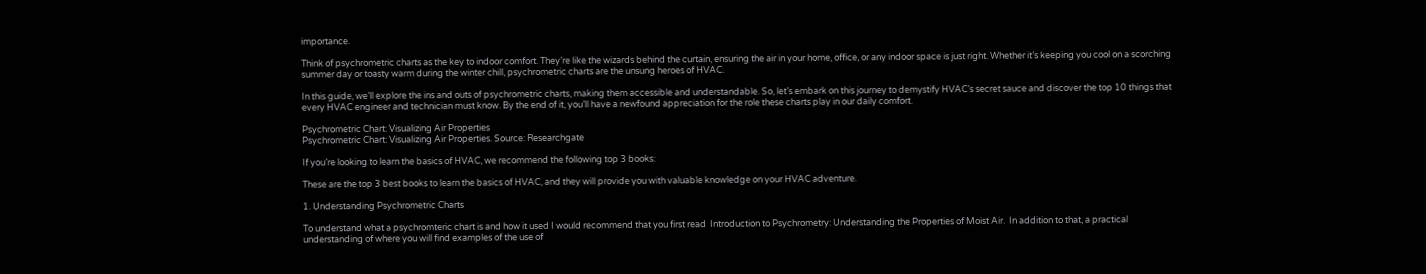importance.

Think of psychrometric charts as the key to indoor comfort. They’re like the wizards behind the curtain, ensuring the air in your home, office, or any indoor space is just right. Whether it’s keeping you cool on a scorching summer day or toasty warm during the winter chill, psychrometric charts are the unsung heroes of HVAC.

In this guide, we’ll explore the ins and outs of psychrometric charts, making them accessible and understandable. So, let’s embark on this journey to demystify HVAC’s secret sauce and discover the top 10 things that every HVAC engineer and technician must know. By the end of it, you’ll have a newfound appreciation for the role these charts play in our daily comfort.

Psychrometric Chart: Visualizing Air Properties
Psychrometric Chart: Visualizing Air Properties. Source: Researchgate

If you’re looking to learn the basics of HVAC, we recommend the following top 3 books:

These are the top 3 best books to learn the basics of HVAC, and they will provide you with valuable knowledge on your HVAC adventure.

1. Understanding Psychrometric Charts

To understand what a psychromteric chart is and how it used I would recommend that you first read  Introduction to Psychrometry: Understanding the Properties of Moist Air.  In addition to that, a practical understanding of where you will find examples of the use of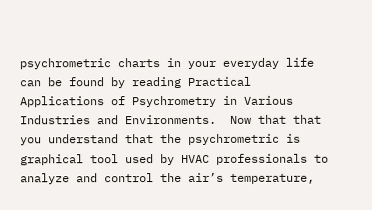psychrometric charts in your everyday life can be found by reading Practical Applications of Psychrometry in Various Industries and Environments.  Now that that you understand that the psychrometric is graphical tool used by HVAC professionals to analyze and control the air’s temperature,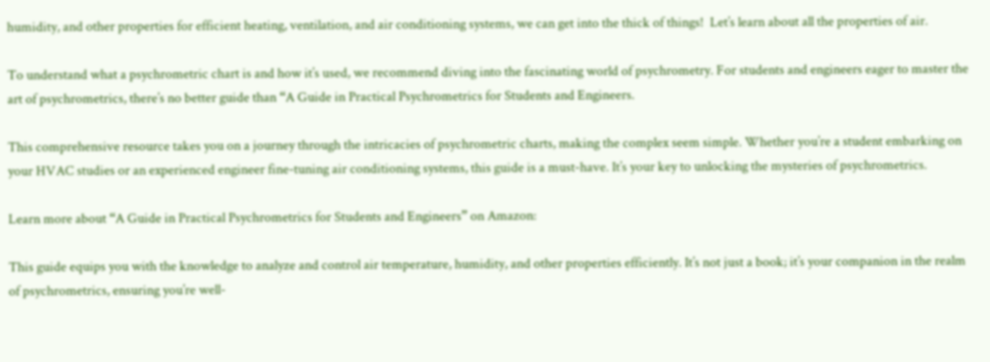humidity, and other properties for efficient heating, ventilation, and air conditioning systems, we can get into the thick of things!  Let’s learn about all the properties of air.

To understand what a psychrometric chart is and how it’s used, we recommend diving into the fascinating world of psychrometry. For students and engineers eager to master the art of psychrometrics, there’s no better guide than “A Guide in Practical Psychrometrics for Students and Engineers.

This comprehensive resource takes you on a journey through the intricacies of psychrometric charts, making the complex seem simple. Whether you’re a student embarking on your HVAC studies or an experienced engineer fine-tuning air conditioning systems, this guide is a must-have. It’s your key to unlocking the mysteries of psychrometrics.

Learn more about “A Guide in Practical Psychrometrics for Students and Engineers” on Amazon:

This guide equips you with the knowledge to analyze and control air temperature, humidity, and other properties efficiently. It’s not just a book; it’s your companion in the realm of psychrometrics, ensuring you’re well-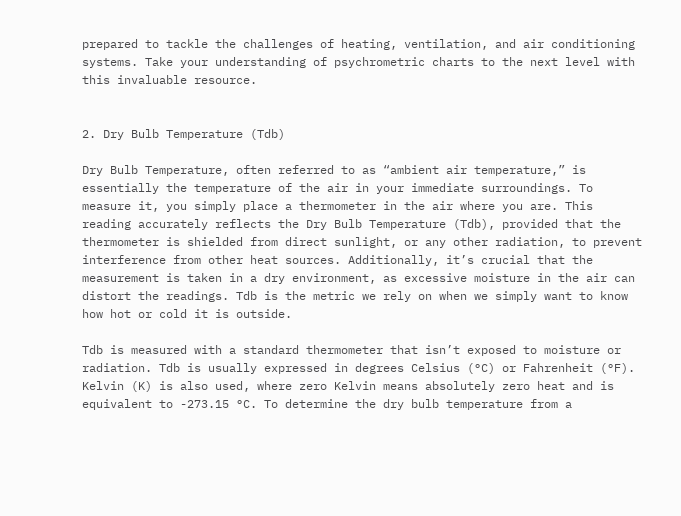prepared to tackle the challenges of heating, ventilation, and air conditioning systems. Take your understanding of psychrometric charts to the next level with this invaluable resource.


2. Dry Bulb Temperature (Tdb)

Dry Bulb Temperature, often referred to as “ambient air temperature,” is essentially the temperature of the air in your immediate surroundings. To measure it, you simply place a thermometer in the air where you are. This reading accurately reflects the Dry Bulb Temperature (Tdb), provided that the thermometer is shielded from direct sunlight, or any other radiation, to prevent interference from other heat sources. Additionally, it’s crucial that the measurement is taken in a dry environment, as excessive moisture in the air can distort the readings. Tdb is the metric we rely on when we simply want to know how hot or cold it is outside.

Tdb is measured with a standard thermometer that isn’t exposed to moisture or radiation. Tdb is usually expressed in degrees Celsius (°C) or Fahrenheit (°F). Kelvin (K) is also used, where zero Kelvin means absolutely zero heat and is equivalent to -273.15 °C. To determine the dry bulb temperature from a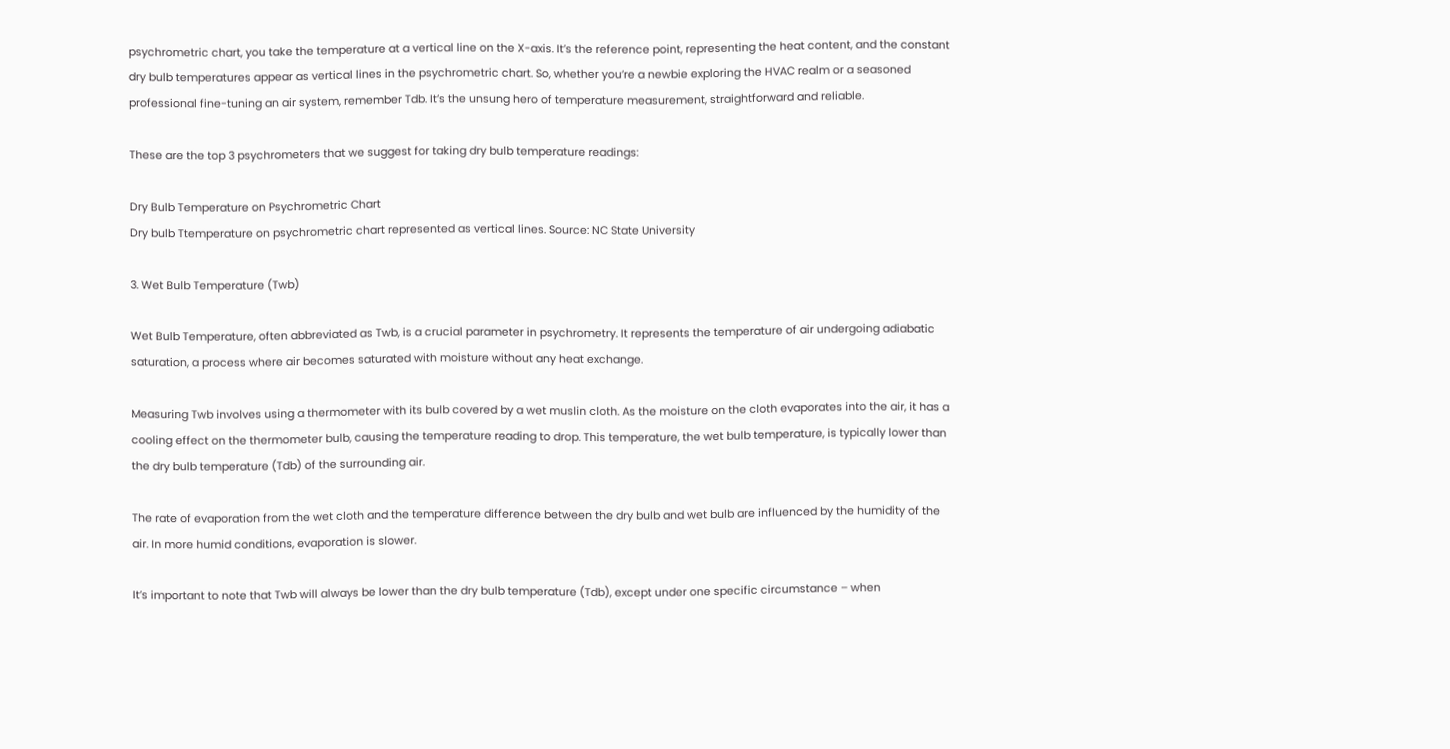psychrometric chart, you take the temperature at a vertical line on the X-axis. It’s the reference point, representing the heat content, and the constant dry bulb temperatures appear as vertical lines in the psychrometric chart. So, whether you’re a newbie exploring the HVAC realm or a seasoned professional fine-tuning an air system, remember Tdb. It’s the unsung hero of temperature measurement, straightforward and reliable.

These are the top 3 psychrometers that we suggest for taking dry bulb temperature readings:

Dry Bulb Temperature on Psychrometric Chart
Dry bulb Ttemperature on psychrometric chart represented as vertical lines. Source: NC State University

3. Wet Bulb Temperature (Twb)

Wet Bulb Temperature, often abbreviated as Twb, is a crucial parameter in psychrometry. It represents the temperature of air undergoing adiabatic saturation, a process where air becomes saturated with moisture without any heat exchange.

Measuring Twb involves using a thermometer with its bulb covered by a wet muslin cloth. As the moisture on the cloth evaporates into the air, it has a cooling effect on the thermometer bulb, causing the temperature reading to drop. This temperature, the wet bulb temperature, is typically lower than the dry bulb temperature (Tdb) of the surrounding air.

The rate of evaporation from the wet cloth and the temperature difference between the dry bulb and wet bulb are influenced by the humidity of the air. In more humid conditions, evaporation is slower.

It’s important to note that Twb will always be lower than the dry bulb temperature (Tdb), except under one specific circumstance – when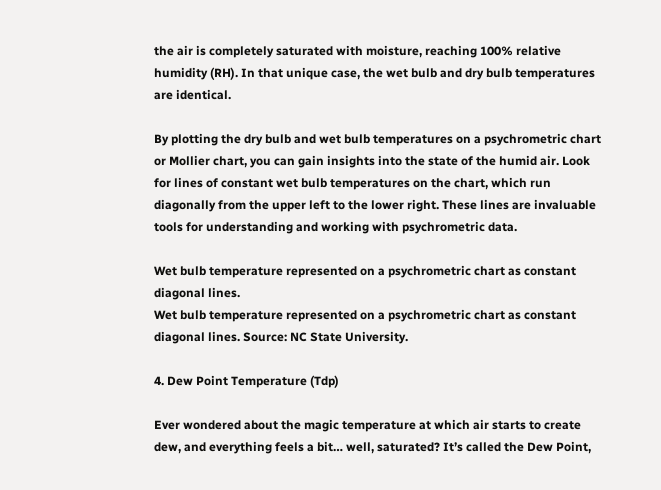the air is completely saturated with moisture, reaching 100% relative humidity (RH). In that unique case, the wet bulb and dry bulb temperatures are identical.

By plotting the dry bulb and wet bulb temperatures on a psychrometric chart or Mollier chart, you can gain insights into the state of the humid air. Look for lines of constant wet bulb temperatures on the chart, which run diagonally from the upper left to the lower right. These lines are invaluable tools for understanding and working with psychrometric data.

Wet bulb temperature represented on a psychrometric chart as constant diagonal lines.
Wet bulb temperature represented on a psychrometric chart as constant diagonal lines. Source: NC State University.

4. Dew Point Temperature (Tdp)

Ever wondered about the magic temperature at which air starts to create dew, and everything feels a bit… well, saturated? It’s called the Dew Point,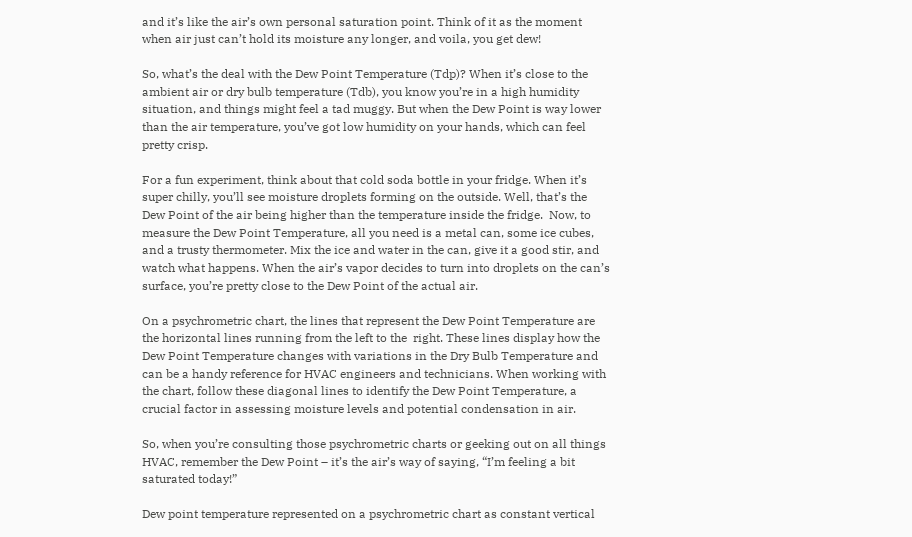and it’s like the air’s own personal saturation point. Think of it as the moment when air just can’t hold its moisture any longer, and voila, you get dew!

So, what’s the deal with the Dew Point Temperature (Tdp)? When it’s close to the ambient air or dry bulb temperature (Tdb), you know you’re in a high humidity situation, and things might feel a tad muggy. But when the Dew Point is way lower than the air temperature, you’ve got low humidity on your hands, which can feel pretty crisp.

For a fun experiment, think about that cold soda bottle in your fridge. When it’s super chilly, you’ll see moisture droplets forming on the outside. Well, that’s the Dew Point of the air being higher than the temperature inside the fridge.  Now, to measure the Dew Point Temperature, all you need is a metal can, some ice cubes, and a trusty thermometer. Mix the ice and water in the can, give it a good stir, and watch what happens. When the air’s vapor decides to turn into droplets on the can’s surface, you’re pretty close to the Dew Point of the actual air.

On a psychrometric chart, the lines that represent the Dew Point Temperature are the horizontal lines running from the left to the  right. These lines display how the Dew Point Temperature changes with variations in the Dry Bulb Temperature and can be a handy reference for HVAC engineers and technicians. When working with the chart, follow these diagonal lines to identify the Dew Point Temperature, a crucial factor in assessing moisture levels and potential condensation in air.

So, when you’re consulting those psychrometric charts or geeking out on all things HVAC, remember the Dew Point – it’s the air’s way of saying, “I’m feeling a bit saturated today!”

Dew point temperature represented on a psychrometric chart as constant vertical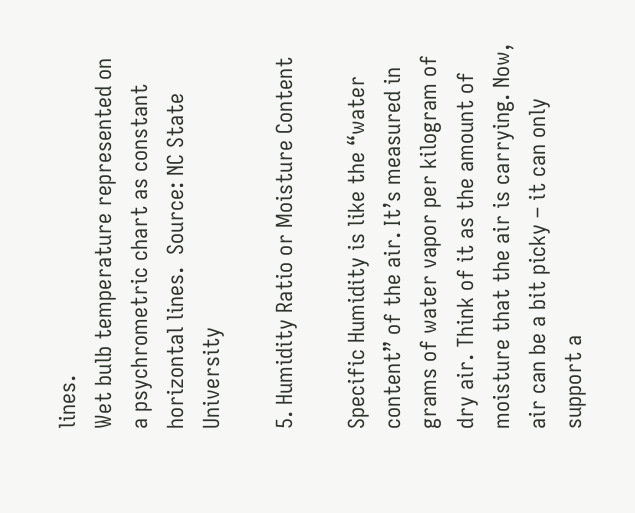lines.
Wet bulb temperature represented on a psychrometric chart as constant horizontal lines.  Source: NC State University

5. Humidity Ratio or Moisture Content

Specific Humidity is like the “water content” of the air. It’s measured in grams of water vapor per kilogram of dry air. Think of it as the amount of moisture that the air is carrying. Now, air can be a bit picky – it can only support a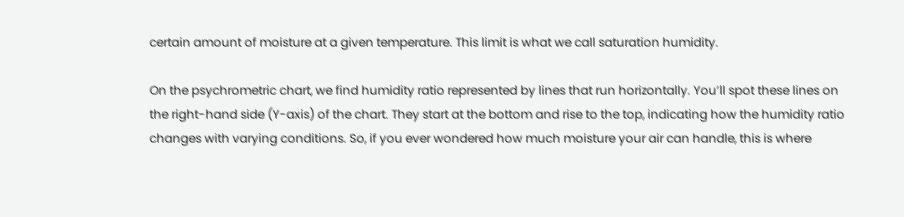certain amount of moisture at a given temperature. This limit is what we call saturation humidity.

On the psychrometric chart, we find humidity ratio represented by lines that run horizontally. You’ll spot these lines on the right-hand side (Y-axis) of the chart. They start at the bottom and rise to the top, indicating how the humidity ratio changes with varying conditions. So, if you ever wondered how much moisture your air can handle, this is where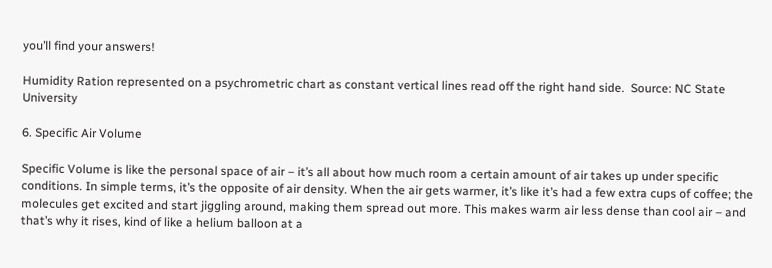you’ll find your answers!

Humidity Ration represented on a psychrometric chart as constant vertical lines read off the right hand side.  Source: NC State University

6. Specific Air Volume

Specific Volume is like the personal space of air – it’s all about how much room a certain amount of air takes up under specific conditions. In simple terms, it’s the opposite of air density. When the air gets warmer, it’s like it’s had a few extra cups of coffee; the molecules get excited and start jiggling around, making them spread out more. This makes warm air less dense than cool air – and that’s why it rises, kind of like a helium balloon at a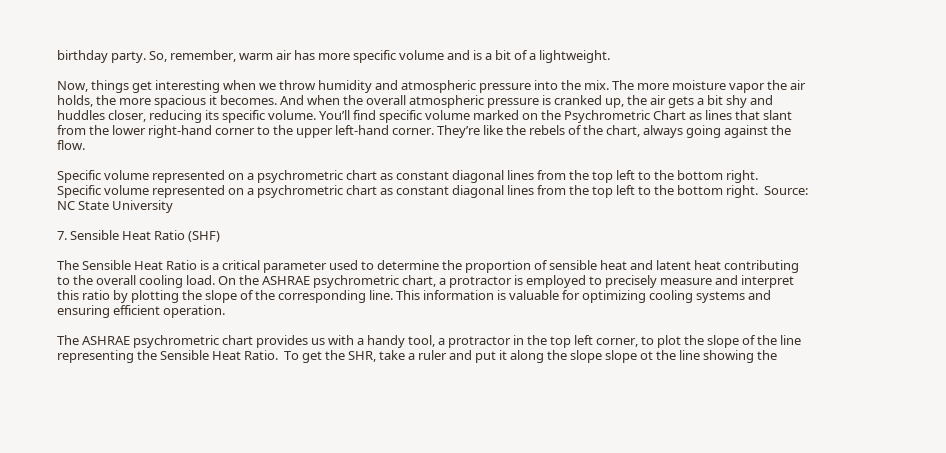birthday party. So, remember, warm air has more specific volume and is a bit of a lightweight.

Now, things get interesting when we throw humidity and atmospheric pressure into the mix. The more moisture vapor the air holds, the more spacious it becomes. And when the overall atmospheric pressure is cranked up, the air gets a bit shy and huddles closer, reducing its specific volume. You’ll find specific volume marked on the Psychrometric Chart as lines that slant from the lower right-hand corner to the upper left-hand corner. They’re like the rebels of the chart, always going against the flow.

Specific volume represented on a psychrometric chart as constant diagonal lines from the top left to the bottom right.
Specific volume represented on a psychrometric chart as constant diagonal lines from the top left to the bottom right.  Source: NC State University

7. Sensible Heat Ratio (SHF)

The Sensible Heat Ratio is a critical parameter used to determine the proportion of sensible heat and latent heat contributing to the overall cooling load. On the ASHRAE psychrometric chart, a protractor is employed to precisely measure and interpret this ratio by plotting the slope of the corresponding line. This information is valuable for optimizing cooling systems and ensuring efficient operation.

The ASHRAE psychrometric chart provides us with a handy tool, a protractor in the top left corner, to plot the slope of the line representing the Sensible Heat Ratio.  To get the SHR, take a ruler and put it along the slope slope ot the line showing the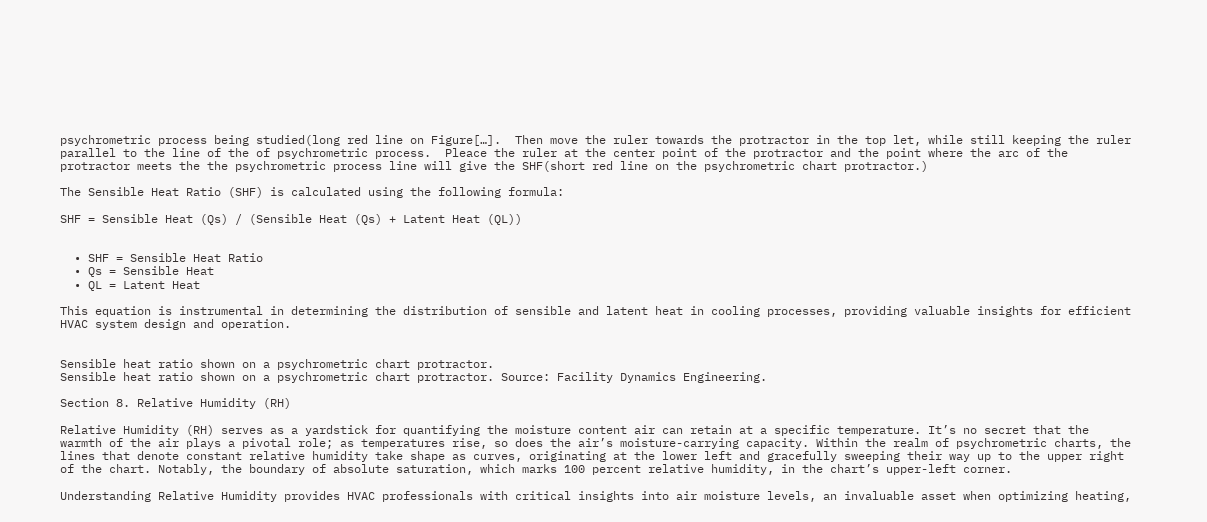psychrometric process being studied(long red line on Figure[…].  Then move the ruler towards the protractor in the top let, while still keeping the ruler parallel to the line of the of psychrometric process.  Pleace the ruler at the center point of the protractor and the point where the arc of the protractor meets the the psychrometric process line will give the SHF(short red line on the psychrometric chart protractor.)

The Sensible Heat Ratio (SHF) is calculated using the following formula:

SHF = Sensible Heat (Qs) / (Sensible Heat (Qs) + Latent Heat (QL))


  • SHF = Sensible Heat Ratio
  • Qs = Sensible Heat
  • QL = Latent Heat

This equation is instrumental in determining the distribution of sensible and latent heat in cooling processes, providing valuable insights for efficient HVAC system design and operation.


Sensible heat ratio shown on a psychrometric chart protractor.
Sensible heat ratio shown on a psychrometric chart protractor. Source: Facility Dynamics Engineering.

Section 8. Relative Humidity (RH)

Relative Humidity (RH) serves as a yardstick for quantifying the moisture content air can retain at a specific temperature. It’s no secret that the warmth of the air plays a pivotal role; as temperatures rise, so does the air’s moisture-carrying capacity. Within the realm of psychrometric charts, the lines that denote constant relative humidity take shape as curves, originating at the lower left and gracefully sweeping their way up to the upper right of the chart. Notably, the boundary of absolute saturation, which marks 100 percent relative humidity, in the chart’s upper-left corner.

Understanding Relative Humidity provides HVAC professionals with critical insights into air moisture levels, an invaluable asset when optimizing heating,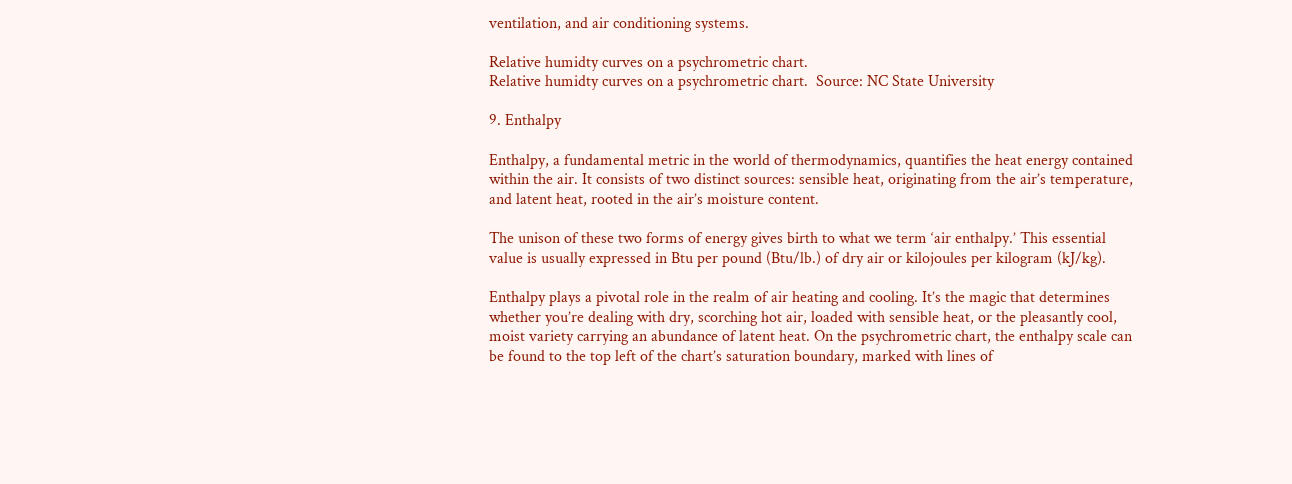ventilation, and air conditioning systems.

Relative humidty curves on a psychrometric chart.
Relative humidty curves on a psychrometric chart.  Source: NC State University

9. Enthalpy

Enthalpy, a fundamental metric in the world of thermodynamics, quantifies the heat energy contained within the air. It consists of two distinct sources: sensible heat, originating from the air’s temperature, and latent heat, rooted in the air’s moisture content.

The unison of these two forms of energy gives birth to what we term ‘air enthalpy.’ This essential value is usually expressed in Btu per pound (Btu/lb.) of dry air or kilojoules per kilogram (kJ/kg).

Enthalpy plays a pivotal role in the realm of air heating and cooling. It’s the magic that determines whether you’re dealing with dry, scorching hot air, loaded with sensible heat, or the pleasantly cool, moist variety carrying an abundance of latent heat. On the psychrometric chart, the enthalpy scale can be found to the top left of the chart’s saturation boundary, marked with lines of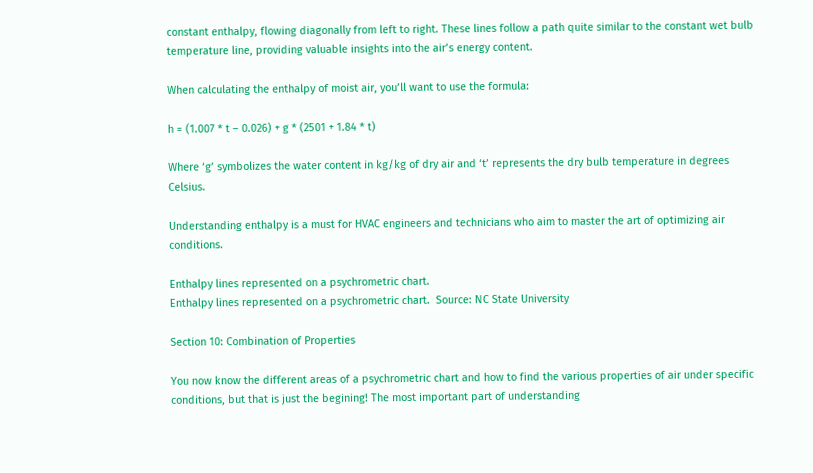constant enthalpy, flowing diagonally from left to right. These lines follow a path quite similar to the constant wet bulb temperature line, providing valuable insights into the air’s energy content.

When calculating the enthalpy of moist air, you’ll want to use the formula:

h = (1.007 * t – 0.026) + g * (2501 + 1.84 * t)

Where ‘g’ symbolizes the water content in kg/kg of dry air and ‘t’ represents the dry bulb temperature in degrees Celsius.

Understanding enthalpy is a must for HVAC engineers and technicians who aim to master the art of optimizing air conditions.

Enthalpy lines represented on a psychrometric chart.
Enthalpy lines represented on a psychrometric chart.  Source: NC State University

Section 10: Combination of Properties

You now know the different areas of a psychrometric chart and how to find the various properties of air under specific conditions, but that is just the begining! The most important part of understanding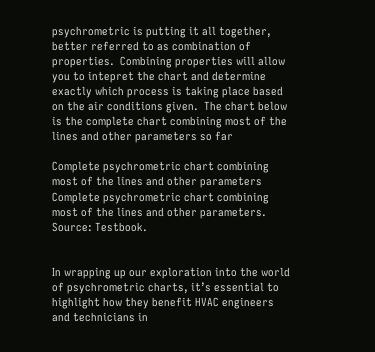psychrometric is putting it all together, better referred to as combination of properties.  Combining properties will allow you to intepret the chart and determine exactly which process is taking place based on the air conditions given.  The chart below is the complete chart combining most of the lines and other parameters so far

Complete psychrometric chart combining most of the lines and other parameters
Complete psychrometric chart combining most of the lines and other parameters. Source: Testbook.


In wrapping up our exploration into the world of psychrometric charts, it’s essential to highlight how they benefit HVAC engineers and technicians in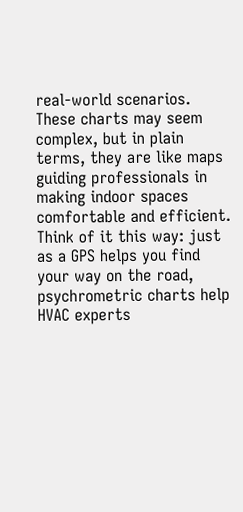real-world scenarios. These charts may seem complex, but in plain terms, they are like maps guiding professionals in making indoor spaces comfortable and efficient.  Think of it this way: just as a GPS helps you find your way on the road, psychrometric charts help HVAC experts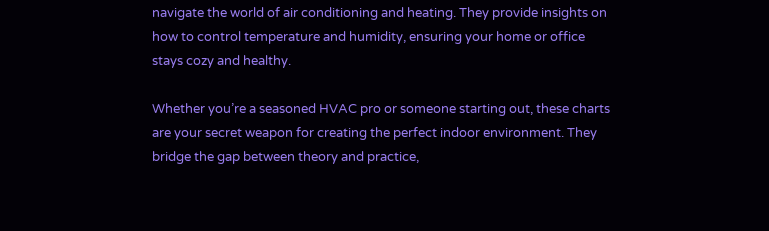navigate the world of air conditioning and heating. They provide insights on how to control temperature and humidity, ensuring your home or office stays cozy and healthy.

Whether you’re a seasoned HVAC pro or someone starting out, these charts are your secret weapon for creating the perfect indoor environment. They bridge the gap between theory and practice,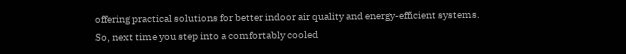offering practical solutions for better indoor air quality and energy-efficient systems. So, next time you step into a comfortably cooled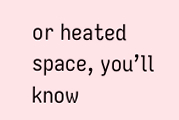or heated space, you’ll know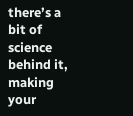there’s a bit of science behind it, making your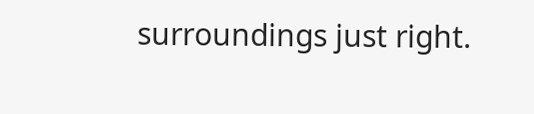surroundings just right.